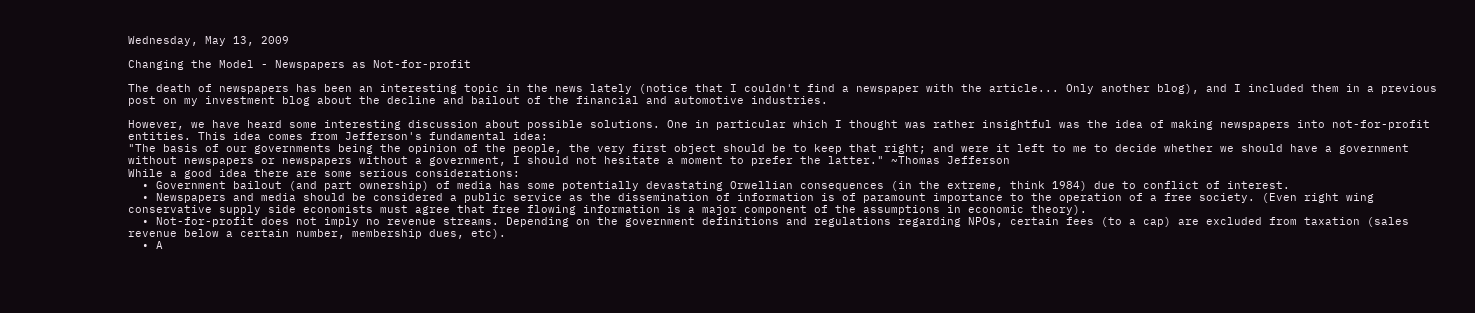Wednesday, May 13, 2009

Changing the Model - Newspapers as Not-for-profit

The death of newspapers has been an interesting topic in the news lately (notice that I couldn't find a newspaper with the article... Only another blog), and I included them in a previous post on my investment blog about the decline and bailout of the financial and automotive industries.

However, we have heard some interesting discussion about possible solutions. One in particular which I thought was rather insightful was the idea of making newspapers into not-for-profit entities. This idea comes from Jefferson's fundamental idea:
"The basis of our governments being the opinion of the people, the very first object should be to keep that right; and were it left to me to decide whether we should have a government without newspapers or newspapers without a government, I should not hesitate a moment to prefer the latter." ~Thomas Jefferson
While a good idea there are some serious considerations:
  • Government bailout (and part ownership) of media has some potentially devastating Orwellian consequences (in the extreme, think 1984) due to conflict of interest.
  • Newspapers and media should be considered a public service as the dissemination of information is of paramount importance to the operation of a free society. (Even right wing conservative supply side economists must agree that free flowing information is a major component of the assumptions in economic theory).
  • Not-for-profit does not imply no revenue streams. Depending on the government definitions and regulations regarding NPOs, certain fees (to a cap) are excluded from taxation (sales revenue below a certain number, membership dues, etc).
  • A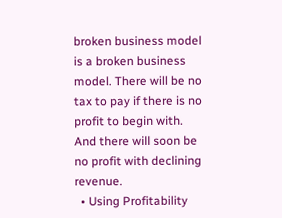broken business model is a broken business model. There will be no tax to pay if there is no profit to begin with. And there will soon be no profit with declining revenue.
  • Using Profitability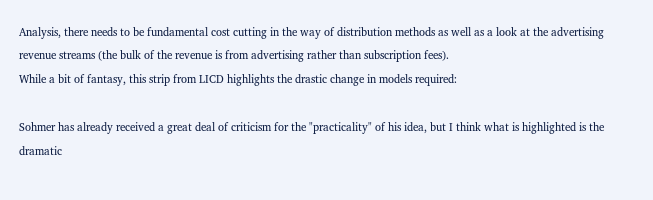Analysis, there needs to be fundamental cost cutting in the way of distribution methods as well as a look at the advertising revenue streams (the bulk of the revenue is from advertising rather than subscription fees).
While a bit of fantasy, this strip from LICD highlights the drastic change in models required:

Sohmer has already received a great deal of criticism for the "practicality" of his idea, but I think what is highlighted is the dramatic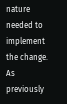nature needed to implement the change. As previously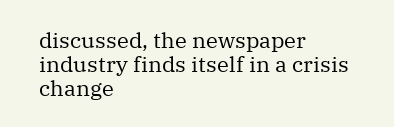discussed, the newspaper industry finds itself in a crisis change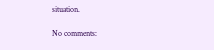situation.

No comments: